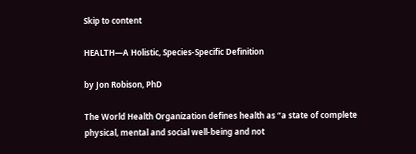Skip to content

HEALTH—A Holistic, Species-Specific Definition

by Jon Robison, PhD

The World Health Organization defines health as “a state of complete physical, mental and social well-being and not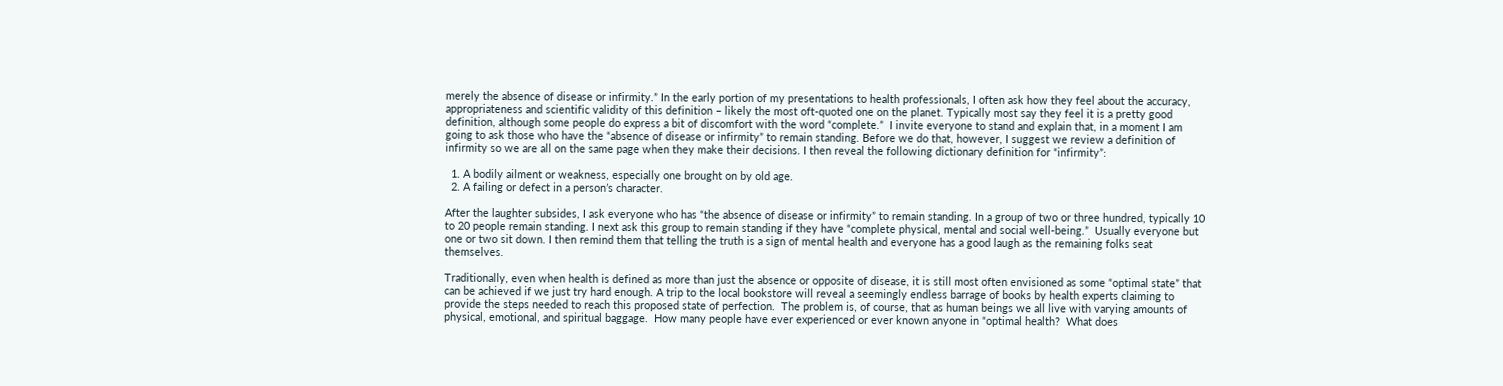merely the absence of disease or infirmity.” In the early portion of my presentations to health professionals, I often ask how they feel about the accuracy, appropriateness and scientific validity of this definition – likely the most oft-quoted one on the planet. Typically most say they feel it is a pretty good definition, although some people do express a bit of discomfort with the word “complete.”  I invite everyone to stand and explain that, in a moment I am going to ask those who have the “absence of disease or infirmity” to remain standing. Before we do that, however, I suggest we review a definition of infirmity so we are all on the same page when they make their decisions. I then reveal the following dictionary definition for “infirmity”:

  1. A bodily ailment or weakness, especially one brought on by old age.
  2. A failing or defect in a person’s character.

After the laughter subsides, I ask everyone who has “the absence of disease or infirmity” to remain standing. In a group of two or three hundred, typically 10 to 20 people remain standing. I next ask this group to remain standing if they have “complete physical, mental and social well-being.”  Usually everyone but one or two sit down. I then remind them that telling the truth is a sign of mental health and everyone has a good laugh as the remaining folks seat themselves.

Traditionally, even when health is defined as more than just the absence or opposite of disease, it is still most often envisioned as some “optimal state” that can be achieved if we just try hard enough. A trip to the local bookstore will reveal a seemingly endless barrage of books by health experts claiming to provide the steps needed to reach this proposed state of perfection.  The problem is, of course, that as human beings we all live with varying amounts of physical, emotional, and spiritual baggage.  How many people have ever experienced or ever known anyone in “optimal health?  What does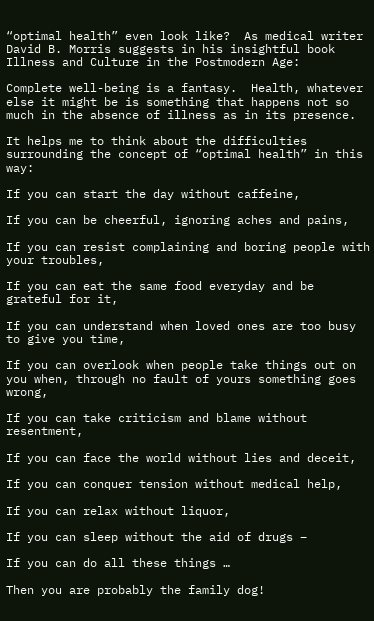“optimal health” even look like?  As medical writer David B. Morris suggests in his insightful book Illness and Culture in the Postmodern Age:

Complete well-being is a fantasy.  Health, whatever else it might be is something that happens not so much in the absence of illness as in its presence.

It helps me to think about the difficulties surrounding the concept of “optimal health” in this way:

If you can start the day without caffeine,

If you can be cheerful, ignoring aches and pains,

If you can resist complaining and boring people with your troubles,

If you can eat the same food everyday and be grateful for it,

If you can understand when loved ones are too busy to give you time,

If you can overlook when people take things out on you when, through no fault of yours something goes wrong,

If you can take criticism and blame without resentment,

If you can face the world without lies and deceit,

If you can conquer tension without medical help,

If you can relax without liquor,

If you can sleep without the aid of drugs –

If you can do all these things …

Then you are probably the family dog!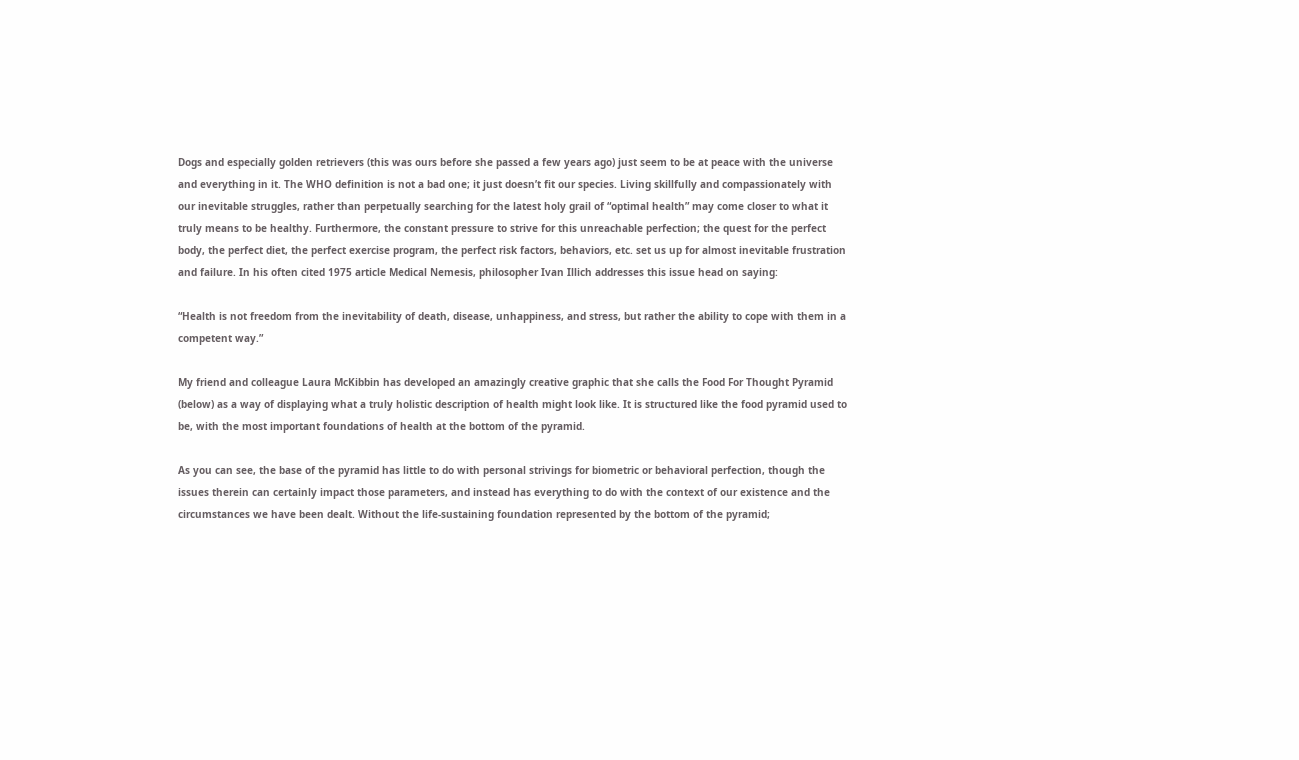Dogs and especially golden retrievers (this was ours before she passed a few years ago) just seem to be at peace with the universe and everything in it. The WHO definition is not a bad one; it just doesn’t fit our species. Living skillfully and compassionately with our inevitable struggles, rather than perpetually searching for the latest holy grail of “optimal health” may come closer to what it truly means to be healthy. Furthermore, the constant pressure to strive for this unreachable perfection; the quest for the perfect body, the perfect diet, the perfect exercise program, the perfect risk factors, behaviors, etc. set us up for almost inevitable frustration and failure. In his often cited 1975 article Medical Nemesis, philosopher Ivan Illich addresses this issue head on saying:

“Health is not freedom from the inevitability of death, disease, unhappiness, and stress, but rather the ability to cope with them in a competent way.”

My friend and colleague Laura McKibbin has developed an amazingly creative graphic that she calls the Food For Thought Pyramid (below) as a way of displaying what a truly holistic description of health might look like. It is structured like the food pyramid used to be, with the most important foundations of health at the bottom of the pyramid.

As you can see, the base of the pyramid has little to do with personal strivings for biometric or behavioral perfection, though the issues therein can certainly impact those parameters, and instead has everything to do with the context of our existence and the circumstances we have been dealt. Without the life-sustaining foundation represented by the bottom of the pyramid;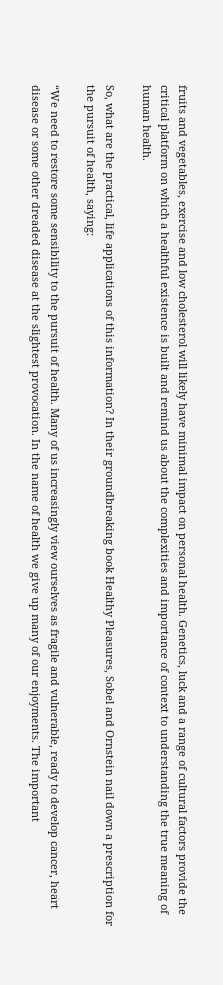fruits and vegetables, exercise and low cholesterol will likely have minimal impact on personal health. Genetics, luck and a range of cultural factors provide the critical platform on which a healthful existence is built and remind us about the complexities and importance of context to understanding the true meaning of human health.

So, what are the practical, life applications of this information? In their groundbreaking book Healthy Pleasures, Sobel and Ornstein nail down a prescription for the pursuit of health, saying:

“We need to restore some sensibility to the pursuit of health. Many of us increasingly view ourselves as fragile and vulnerable, ready to develop cancer, heart disease or some other dreaded disease at the slightest provocation. In the name of health we give up many of our enjoyments. The important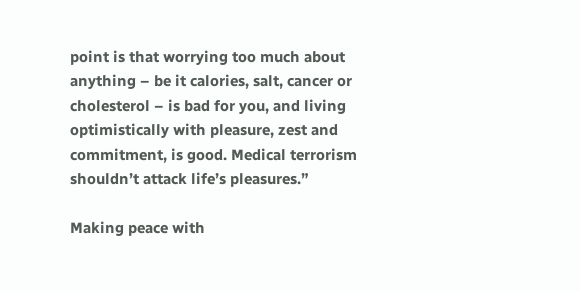point is that worrying too much about anything – be it calories, salt, cancer or cholesterol – is bad for you, and living optimistically with pleasure, zest and commitment, is good. Medical terrorism shouldn’t attack life’s pleasures.”

Making peace with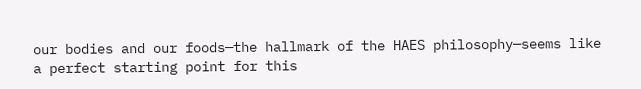our bodies and our foods—the hallmark of the HAES philosophy—seems like a perfect starting point for this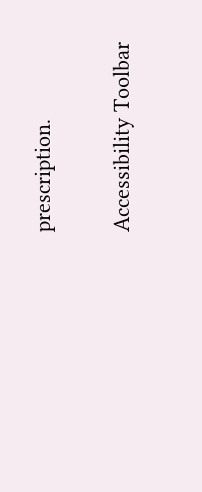prescription.

Accessibility Toolbar